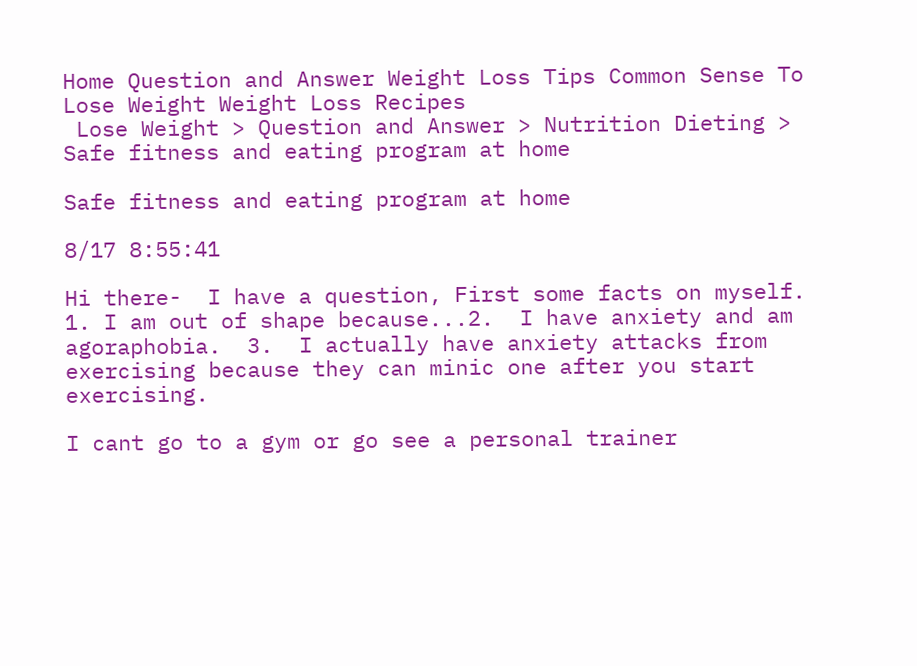Home Question and Answer Weight Loss Tips Common Sense To Lose Weight Weight Loss Recipes
 Lose Weight > Question and Answer > Nutrition Dieting > Safe fitness and eating program at home

Safe fitness and eating program at home

8/17 8:55:41

Hi there-  I have a question, First some facts on myself.  1. I am out of shape because...2.  I have anxiety and am agoraphobia.  3.  I actually have anxiety attacks from exercising because they can minic one after you start exercising.

I cant go to a gym or go see a personal trainer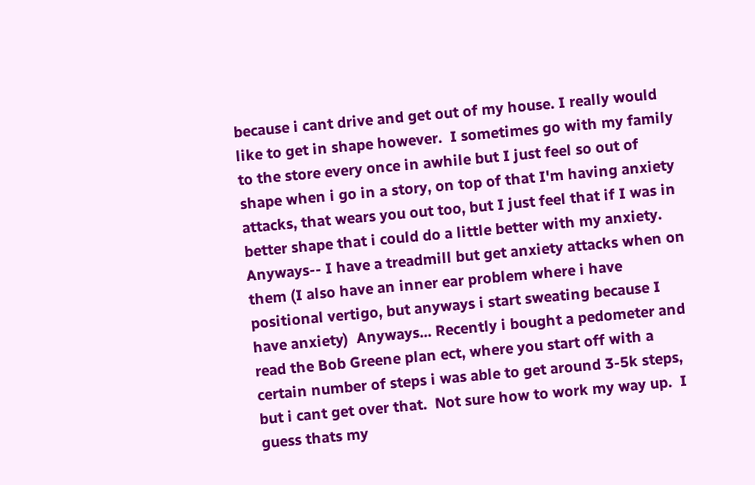because i cant drive and get out of my house. I really would like to get in shape however.  I sometimes go with my family to the store every once in awhile but I just feel so out of shape when i go in a story, on top of that I'm having anxiety attacks, that wears you out too, but I just feel that if I was in better shape that i could do a little better with my anxiety.  Anyways-- I have a treadmill but get anxiety attacks when on them (I also have an inner ear problem where i have positional vertigo, but anyways i start sweating because I have anxiety)  Anyways... Recently i bought a pedometer and read the Bob Greene plan ect, where you start off with a certain number of steps i was able to get around 3-5k steps, but i cant get over that.  Not sure how to work my way up.  I guess thats my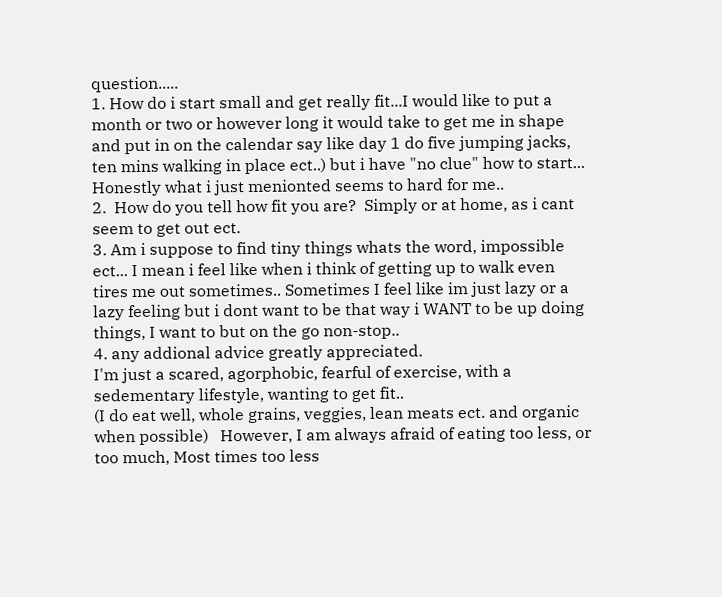question.....
1. How do i start small and get really fit...I would like to put a month or two or however long it would take to get me in shape and put in on the calendar say like day 1 do five jumping jacks, ten mins walking in place ect..) but i have "no clue" how to start...  Honestly what i just menionted seems to hard for me..
2.  How do you tell how fit you are?  Simply or at home, as i cant seem to get out ect.
3. Am i suppose to find tiny things whats the word, impossible ect... I mean i feel like when i think of getting up to walk even tires me out sometimes.. Sometimes I feel like im just lazy or a lazy feeling but i dont want to be that way i WANT to be up doing things, I want to but on the go non-stop..
4. any addional advice greatly appreciated.
I'm just a scared, agorphobic, fearful of exercise, with a sedementary lifestyle, wanting to get fit..
(I do eat well, whole grains, veggies, lean meats ect. and organic when possible)   However, I am always afraid of eating too less, or too much, Most times too less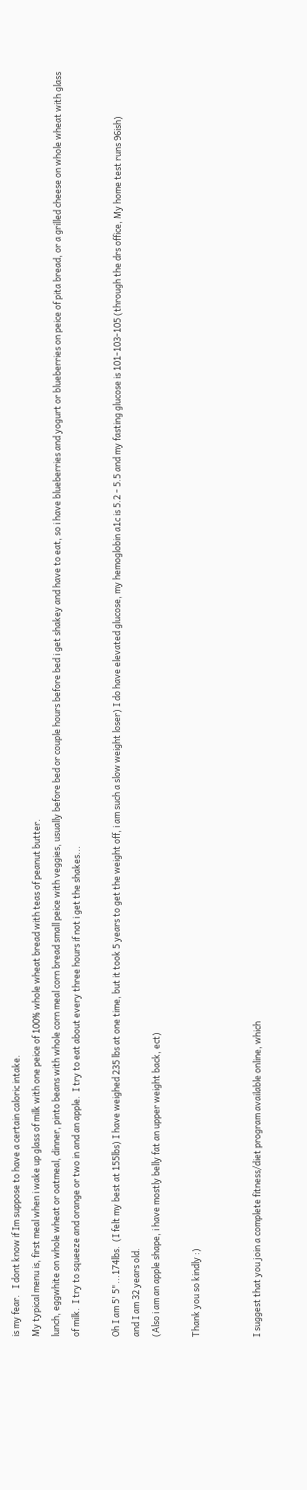is my fear.   I dont know if Im suppose to have a certain caloric intake.
My typical menu is, first meal when i wake up glass of milk with one peice of 100% whole wheat bread with teas of peanut butter.
lunch, eggwhite on whole wheat or oatmeal, dinner, pinto beans with whole corn meal corn bread small peice with veggies, usually before bed or couple hours before bed i get shakey and have to eat, so i have blueberries and yogurt or blueberries on peice of pita bread, or a grilled cheese on whole wheat with glass of milk.  I try to squeeze and orange or two in and an apple.  I try to eat about every three hours if not i get the shakes...

Oh I am 5' 5"...174lbs.  (I felt my best at 155lbs) I have weighed 235 lbs at one time, but it took 5 years to get the weight off, i am such a slow weight loser) I do have elevated glucose, my hemoglobin a1c is 5.2 - 5.5 and my fasting glucose is 101-103-105 (through the drs office, My home test runs 96ish)
and I am 32 years old.
(Also i am an apple shape, i have mostly belly fat an upper weight back, ect)

Thank you so kindly :)


I suggest that you join a complete fitness/diet program available online, which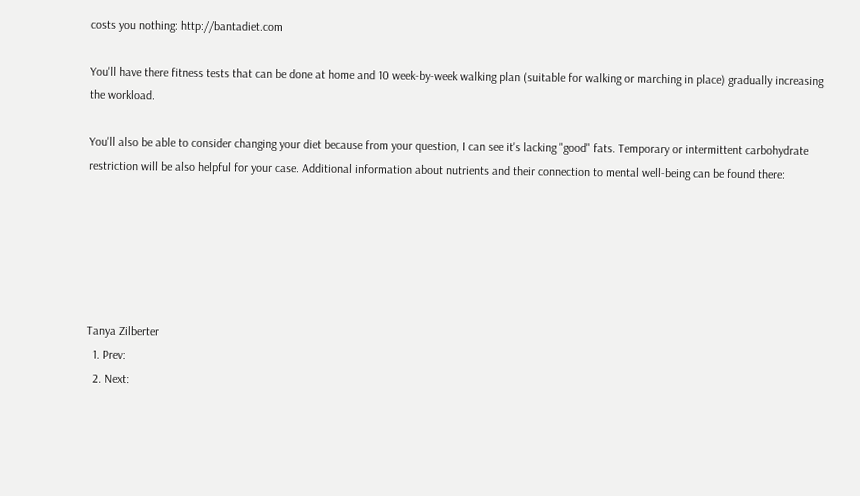costs you nothing: http://bantadiet.com

You'll have there fitness tests that can be done at home and 10 week-by-week walking plan (suitable for walking or marching in place) gradually increasing the workload.

You'll also be able to consider changing your diet because from your question, I can see it's lacking "good" fats. Temporary or intermittent carbohydrate restriction will be also helpful for your case. Additional information about nutrients and their connection to mental well-being can be found there:






Tanya Zilberter
  1. Prev:
  2. Next: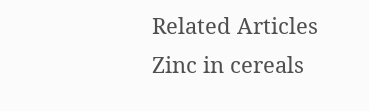Related Articles
Zinc in cereals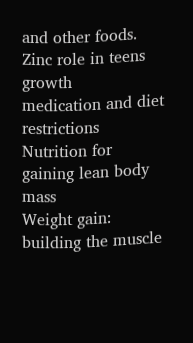and other foods. Zinc role in teens growth
medication and diet restrictions
Nutrition for gaining lean body mass
Weight gain: building the muscle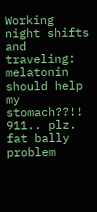Working night shifts and traveling: melatonin should help
my stomach??!! 911.. plz.
fat bally problem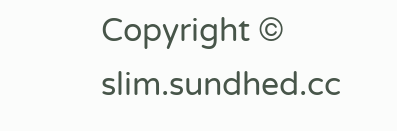Copyright © slim.sundhed.cc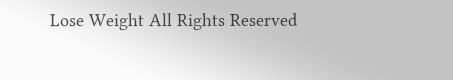Lose Weight All Rights Reserved